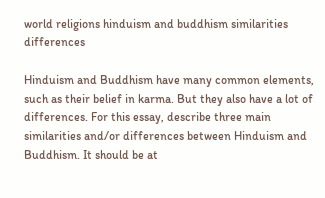world religions hinduism and buddhism similarities differences

Hinduism and Buddhism have many common elements, such as their belief in karma. But they also have a lot of differences. For this essay, describe three main similarities and/or differences between Hinduism and Buddhism. It should be at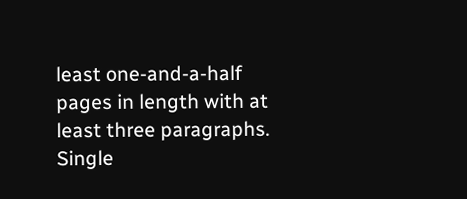least one-and-a-half pages in length with at least three paragraphs. Single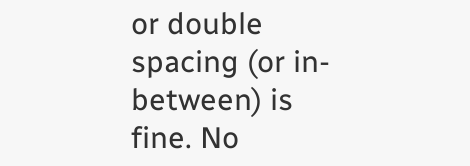or double spacing (or in-between) is fine. No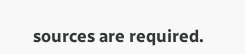sources are required.